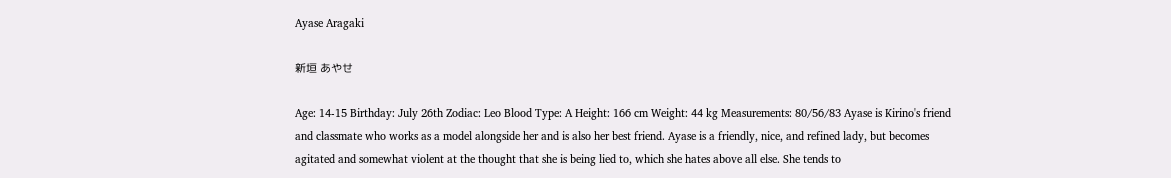Ayase Aragaki

新垣 あやせ

Age: 14-15 Birthday: July 26th Zodiac: Leo Blood Type: A Height: 166 cm Weight: 44 kg Measurements: 80/56/83 Ayase is Kirino's friend and classmate who works as a model alongside her and is also her best friend. Ayase is a friendly, nice, and refined lady, but becomes agitated and somewhat violent at the thought that she is being lied to, which she hates above all else. She tends to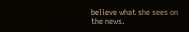believe what she sees on the news.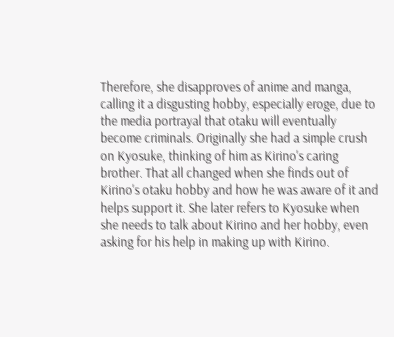Therefore, she disapproves of anime and manga, calling it a disgusting hobby, especially eroge, due to the media portrayal that otaku will eventually become criminals. Originally she had a simple crush on Kyosuke, thinking of him as Kirino's caring brother. That all changed when she finds out of Kirino's otaku hobby and how he was aware of it and helps support it. She later refers to Kyosuke when she needs to talk about Kirino and her hobby, even asking for his help in making up with Kirino.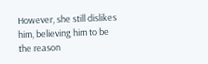However, she still dislikes him, believing him to be the reason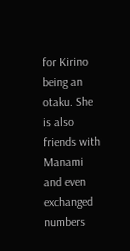for Kirino being an otaku. She is also friends with Manami and even exchanged numbers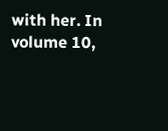with her. In volume 10,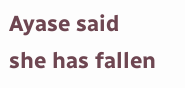Ayase said she has fallen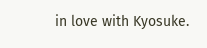in love with Kyosuke.